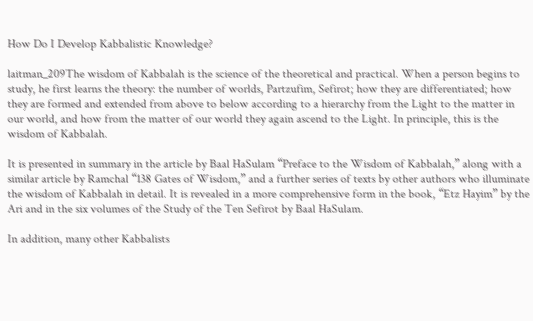How Do I Develop Kabbalistic Knowledge?

laitman_209The wisdom of Kabbalah is the science of the theoretical and practical. When a person begins to study, he first learns the theory: the number of worlds, Partzufim, Sefirot; how they are differentiated; how they are formed and extended from above to below according to a hierarchy from the Light to the matter in our world, and how from the matter of our world they again ascend to the Light. In principle, this is the wisdom of Kabbalah.

It is presented in summary in the article by Baal HaSulam “Preface to the Wisdom of Kabbalah,” along with a similar article by Ramchal “138 Gates of Wisdom,” and a further series of texts by other authors who illuminate the wisdom of Kabbalah in detail. It is revealed in a more comprehensive form in the book, “Etz Hayim” by the Ari and in the six volumes of the Study of the Ten Sefirot by Baal HaSulam.

In addition, many other Kabbalists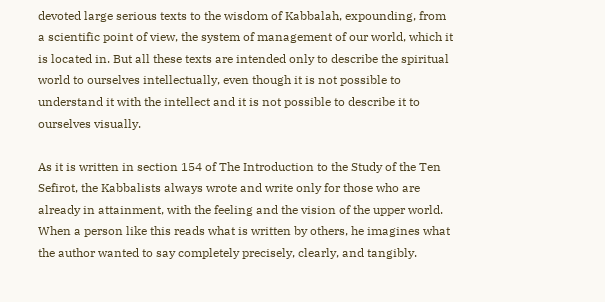devoted large serious texts to the wisdom of Kabbalah, expounding, from a scientific point of view, the system of management of our world, which it is located in. But all these texts are intended only to describe the spiritual world to ourselves intellectually, even though it is not possible to understand it with the intellect and it is not possible to describe it to ourselves visually.

As it is written in section 154 of The Introduction to the Study of the Ten Sefirot, the Kabbalists always wrote and write only for those who are already in attainment, with the feeling and the vision of the upper world. When a person like this reads what is written by others, he imagines what the author wanted to say completely precisely, clearly, and tangibly.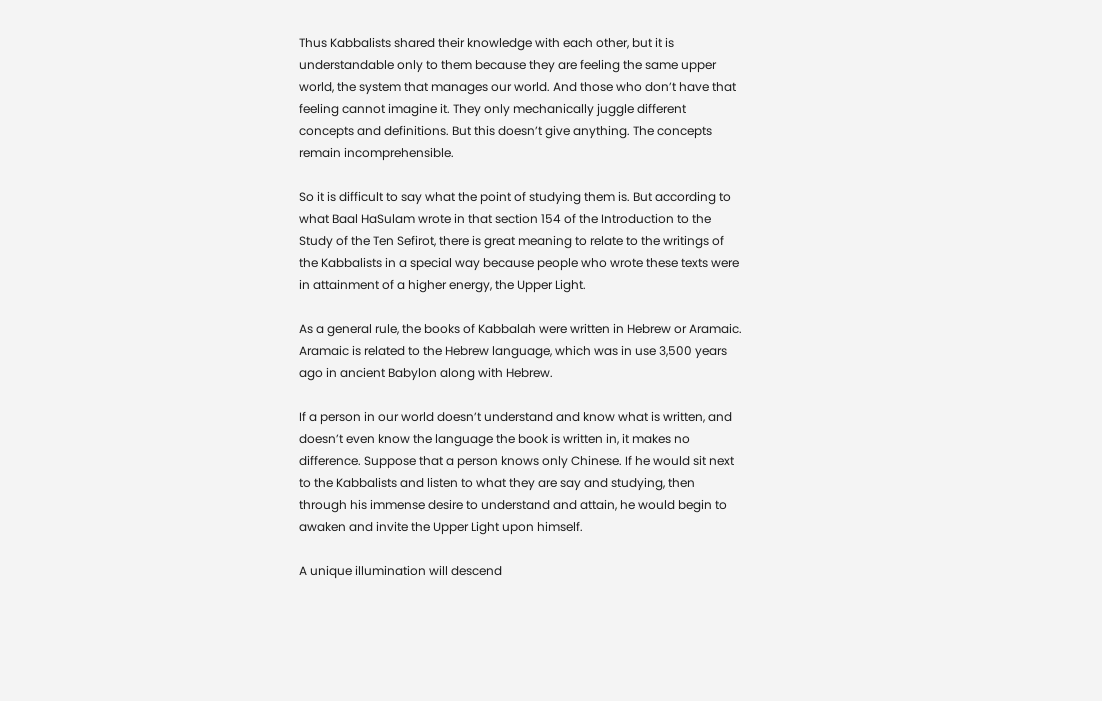Thus Kabbalists shared their knowledge with each other, but it is understandable only to them because they are feeling the same upper world, the system that manages our world. And those who don’t have that feeling cannot imagine it. They only mechanically juggle different concepts and definitions. But this doesn’t give anything. The concepts remain incomprehensible.

So it is difficult to say what the point of studying them is. But according to what Baal HaSulam wrote in that section 154 of the Introduction to the Study of the Ten Sefirot, there is great meaning to relate to the writings of the Kabbalists in a special way because people who wrote these texts were in attainment of a higher energy, the Upper Light.

As a general rule, the books of Kabbalah were written in Hebrew or Aramaic. Aramaic is related to the Hebrew language, which was in use 3,500 years ago in ancient Babylon along with Hebrew.

If a person in our world doesn’t understand and know what is written, and doesn’t even know the language the book is written in, it makes no difference. Suppose that a person knows only Chinese. If he would sit next to the Kabbalists and listen to what they are say and studying, then through his immense desire to understand and attain, he would begin to awaken and invite the Upper Light upon himself.

A unique illumination will descend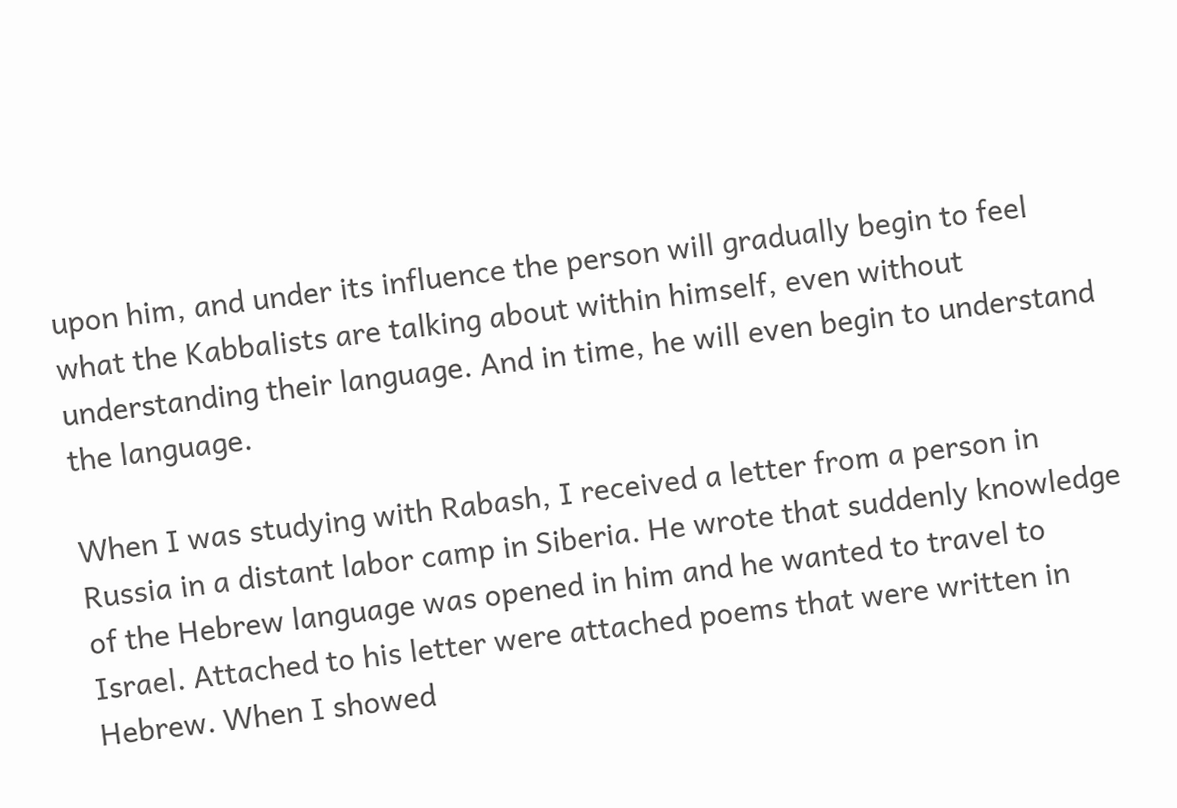upon him, and under its influence the person will gradually begin to feel what the Kabbalists are talking about within himself, even without understanding their language. And in time, he will even begin to understand the language.

When I was studying with Rabash, I received a letter from a person in Russia in a distant labor camp in Siberia. He wrote that suddenly knowledge of the Hebrew language was opened in him and he wanted to travel to Israel. Attached to his letter were attached poems that were written in Hebrew. When I showed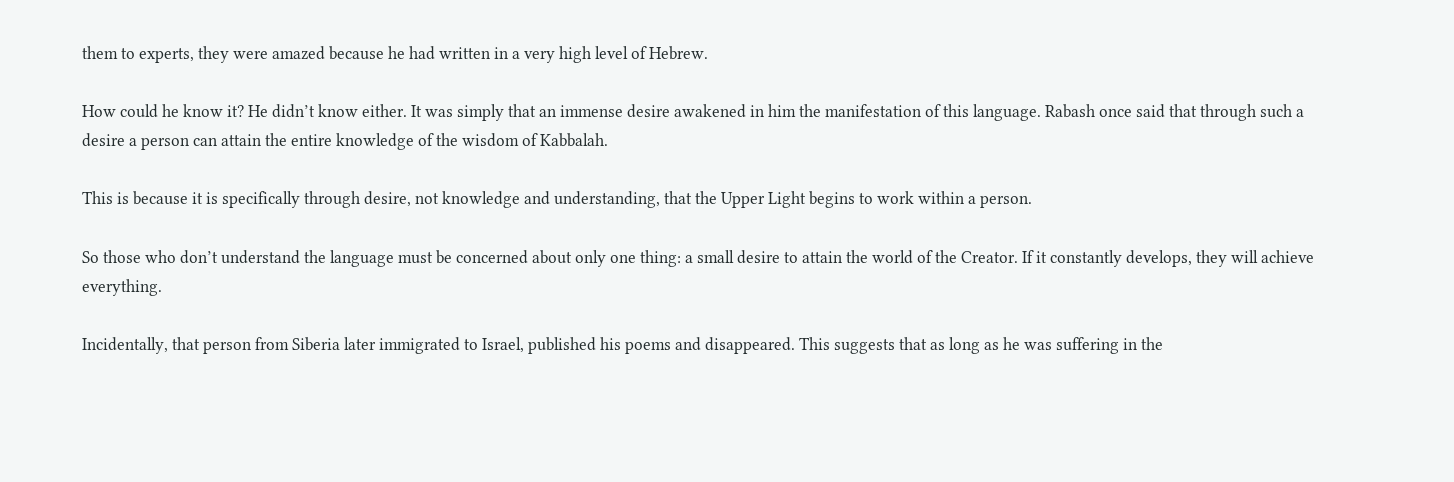them to experts, they were amazed because he had written in a very high level of Hebrew.

How could he know it? He didn’t know either. It was simply that an immense desire awakened in him the manifestation of this language. Rabash once said that through such a desire a person can attain the entire knowledge of the wisdom of Kabbalah.

This is because it is specifically through desire, not knowledge and understanding, that the Upper Light begins to work within a person.

So those who don’t understand the language must be concerned about only one thing: a small desire to attain the world of the Creator. If it constantly develops, they will achieve everything.

Incidentally, that person from Siberia later immigrated to Israel, published his poems and disappeared. This suggests that as long as he was suffering in the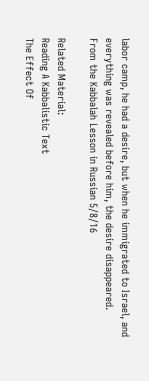labor camp, he had a desire, but when he immigrated to Israel, and everything was revealed before him, the desire disappeared.
From the Kabbalah Lesson in Russian 5/8/16

Related Material:
Reading A Kabbalistic Text
The Effect Of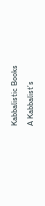Kabbalistic Books
A Kabbalist’s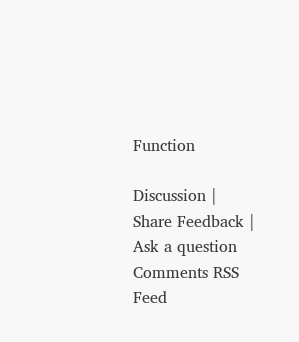Function

Discussion | Share Feedback | Ask a question Comments RSS Feed